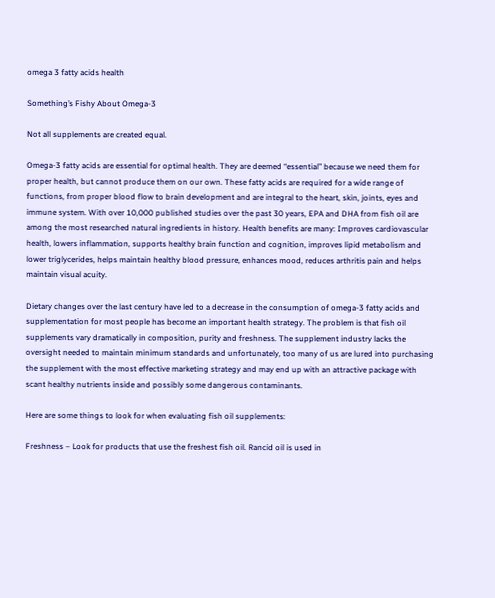omega 3 fatty acids health

Something’s Fishy About Omega-3

Not all supplements are created equal.

Omega-3 fatty acids are essential for optimal health. They are deemed “essential” because we need them for proper health, but cannot produce them on our own. These fatty acids are required for a wide range of functions, from proper blood flow to brain development and are integral to the heart, skin, joints, eyes and immune system. With over 10,000 published studies over the past 30 years, EPA and DHA from fish oil are among the most researched natural ingredients in history. Health benefits are many: Improves cardiovascular health, lowers inflammation, supports healthy brain function and cognition, improves lipid metabolism and lower triglycerides, helps maintain healthy blood pressure, enhances mood, reduces arthritis pain and helps maintain visual acuity.

Dietary changes over the last century have led to a decrease in the consumption of omega-3 fatty acids and supplementation for most people has become an important health strategy. The problem is that fish oil supplements vary dramatically in composition, purity and freshness. The supplement industry lacks the oversight needed to maintain minimum standards and unfortunately, too many of us are lured into purchasing the supplement with the most effective marketing strategy and may end up with an attractive package with scant healthy nutrients inside and possibly some dangerous contaminants.

Here are some things to look for when evaluating fish oil supplements:

Freshness – Look for products that use the freshest fish oil. Rancid oil is used in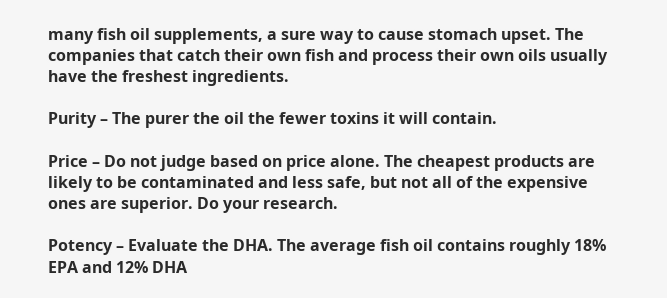many fish oil supplements, a sure way to cause stomach upset. The companies that catch their own fish and process their own oils usually have the freshest ingredients.

Purity – The purer the oil the fewer toxins it will contain.

Price – Do not judge based on price alone. The cheapest products are likely to be contaminated and less safe, but not all of the expensive ones are superior. Do your research.

Potency – Evaluate the DHA. The average fish oil contains roughly 18% EPA and 12% DHA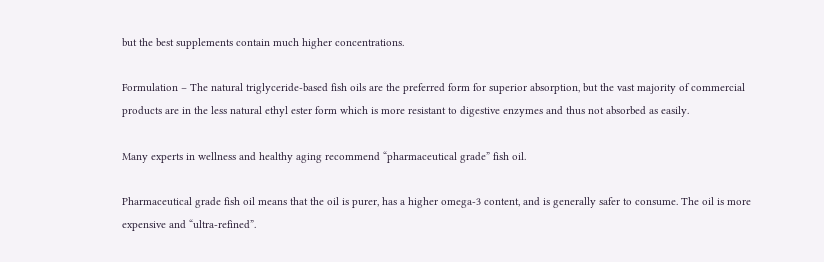but the best supplements contain much higher concentrations.

Formulation – The natural triglyceride-based fish oils are the preferred form for superior absorption, but the vast majority of commercial products are in the less natural ethyl ester form which is more resistant to digestive enzymes and thus not absorbed as easily.

Many experts in wellness and healthy aging recommend “pharmaceutical grade” fish oil.

Pharmaceutical grade fish oil means that the oil is purer, has a higher omega-3 content, and is generally safer to consume. The oil is more expensive and “ultra-refined”.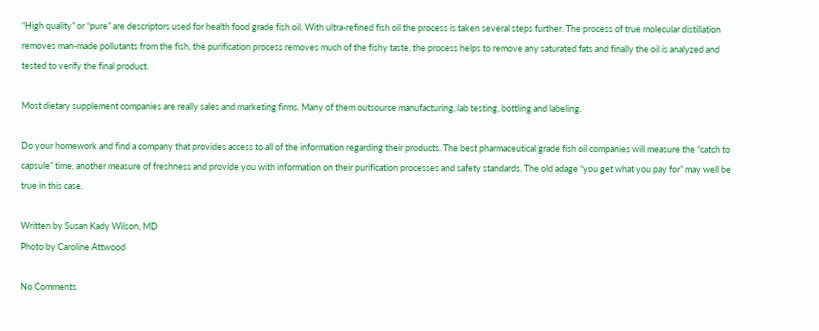“High quality” or “pure” are descriptors used for health food grade fish oil. With ultra-refined fish oil the process is taken several steps further. The process of true molecular distillation removes man-made pollutants from the fish, the purification process removes much of the fishy taste, the process helps to remove any saturated fats and finally the oil is analyzed and tested to verify the final product.

Most dietary supplement companies are really sales and marketing firms. Many of them outsource manufacturing, lab testing, bottling and labeling.

Do your homework and find a company that provides access to all of the information regarding their products. The best pharmaceutical grade fish oil companies will measure the “catch to capsule” time, another measure of freshness and provide you with information on their purification processes and safety standards. The old adage “you get what you pay for” may well be true in this case.

Written by Susan Kady Wilson, MD
Photo by Caroline Attwood

No Comments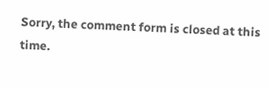Sorry, the comment form is closed at this time.